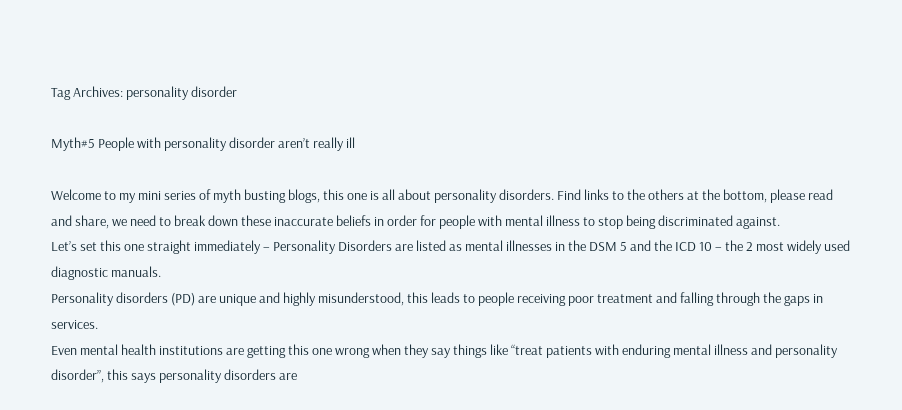Tag Archives: personality disorder

Myth#5 People with personality disorder aren’t really ill

Welcome to my mini series of myth busting blogs, this one is all about personality disorders. Find links to the others at the bottom, please read and share, we need to break down these inaccurate beliefs in order for people with mental illness to stop being discriminated against.
Let’s set this one straight immediately – Personality Disorders are listed as mental illnesses in the DSM 5 and the ICD 10 – the 2 most widely used diagnostic manuals.
Personality disorders (PD) are unique and highly misunderstood, this leads to people receiving poor treatment and falling through the gaps in services.
Even mental health institutions are getting this one wrong when they say things like “treat patients with enduring mental illness and personality disorder”, this says personality disorders are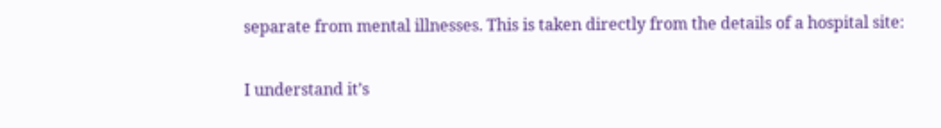separate from mental illnesses. This is taken directly from the details of a hospital site:

I understand it’s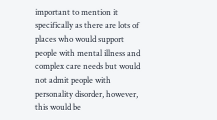important to mention it specifically as there are lots of places who would support people with mental illness and complex care needs but would not admit people with personality disorder, however, this would be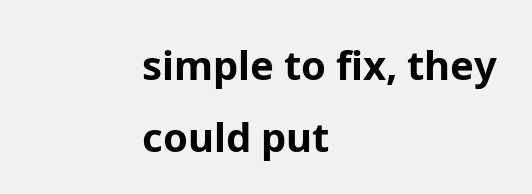simple to fix, they could put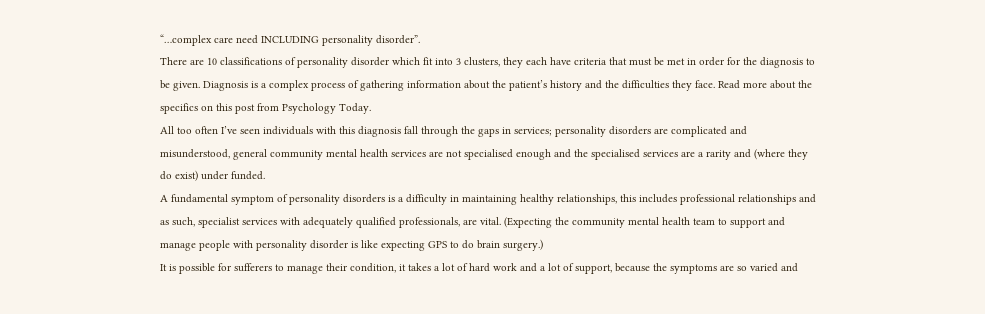“…complex care need INCLUDING personality disorder”.
There are 10 classifications of personality disorder which fit into 3 clusters, they each have criteria that must be met in order for the diagnosis to be given. Diagnosis is a complex process of gathering information about the patient’s history and the difficulties they face. Read more about the specifics on this post from Psychology Today.
All too often I’ve seen individuals with this diagnosis fall through the gaps in services; personality disorders are complicated and misunderstood, general community mental health services are not specialised enough and the specialised services are a rarity and (where they do exist) under funded.
A fundamental symptom of personality disorders is a difficulty in maintaining healthy relationships, this includes professional relationships and as such, specialist services with adequately qualified professionals, are vital. (Expecting the community mental health team to support and manage people with personality disorder is like expecting GPS to do brain surgery.)
It is possible for sufferers to manage their condition, it takes a lot of hard work and a lot of support, because the symptoms are so varied and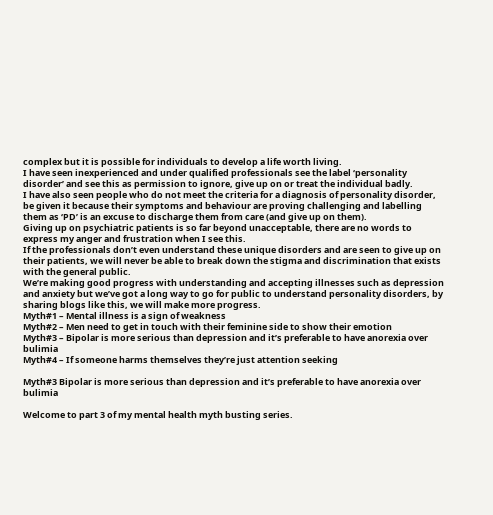complex but it is possible for individuals to develop a life worth living.
I have seen inexperienced and under qualified professionals see the label ‘personality disorder’ and see this as permission to ignore, give up on or treat the individual badly.
I have also seen people who do not meet the criteria for a diagnosis of personality disorder, be given it because their symptoms and behaviour are proving challenging and labelling them as ‘PD’ is an excuse to discharge them from care (and give up on them).
Giving up on psychiatric patients is so far beyond unacceptable, there are no words to express my anger and frustration when I see this.
If the professionals don’t even understand these unique disorders and are seen to give up on their patients, we will never be able to break down the stigma and discrimination that exists with the general public.
We’re making good progress with understanding and accepting illnesses such as depression and anxiety but we’ve got a long way to go for public to understand personality disorders, by sharing blogs like this, we will make more progress.
Myth#1 – Mental illness is a sign of weakness
Myth#2 – Men need to get in touch with their feminine side to show their emotion
Myth#3 – Bipolar is more serious than depression and it’s preferable to have anorexia over bulimia
Myth#4 – If someone harms themselves they’re just attention seeking

Myth#3 Bipolar is more serious than depression and it’s preferable to have anorexia over bulimia

Welcome to part 3 of my mental health myth busting series.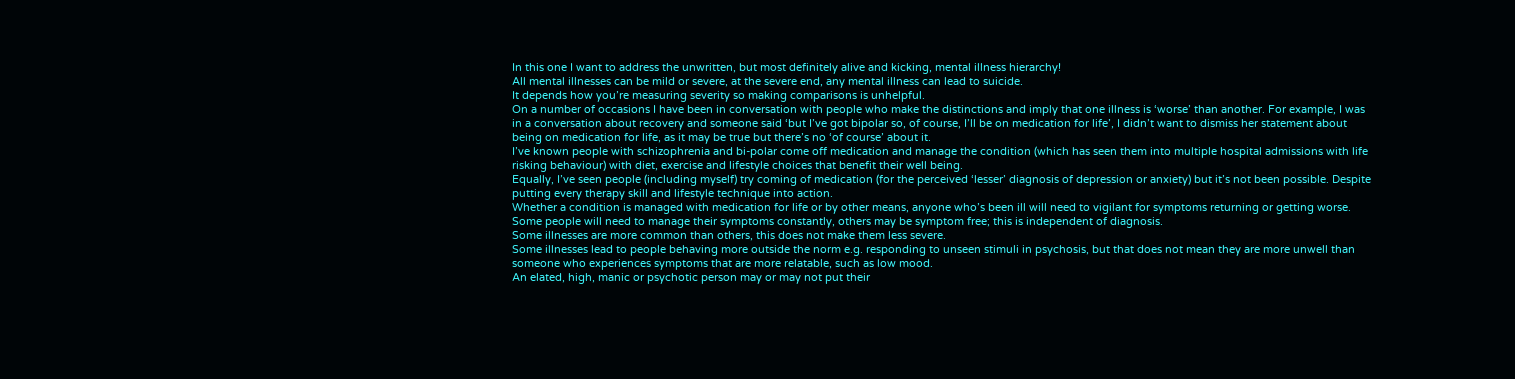In this one I want to address the unwritten, but most definitely alive and kicking, mental illness hierarchy!
All mental illnesses can be mild or severe, at the severe end, any mental illness can lead to suicide.
It depends how you’re measuring severity so making comparisons is unhelpful.
On a number of occasions I have been in conversation with people who make the distinctions and imply that one illness is ‘worse’ than another. For example, I was in a conversation about recovery and someone said ‘but I’ve got bipolar so, of course, I’ll be on medication for life’, I didn’t want to dismiss her statement about being on medication for life, as it may be true but there’s no ‘of course’ about it.
I’ve known people with schizophrenia and bi-polar come off medication and manage the condition (which has seen them into multiple hospital admissions with life risking behaviour) with diet, exercise and lifestyle choices that benefit their well being.
Equally, I’ve seen people (including myself) try coming of medication (for the perceived ‘lesser’ diagnosis of depression or anxiety) but it’s not been possible. Despite putting every therapy skill and lifestyle technique into action.
Whether a condition is managed with medication for life or by other means, anyone who’s been ill will need to vigilant for symptoms returning or getting worse. Some people will need to manage their symptoms constantly, others may be symptom free; this is independent of diagnosis.
Some illnesses are more common than others, this does not make them less severe.
Some illnesses lead to people behaving more outside the norm e.g. responding to unseen stimuli in psychosis, but that does not mean they are more unwell than someone who experiences symptoms that are more relatable, such as low mood.
An elated, high, manic or psychotic person may or may not put their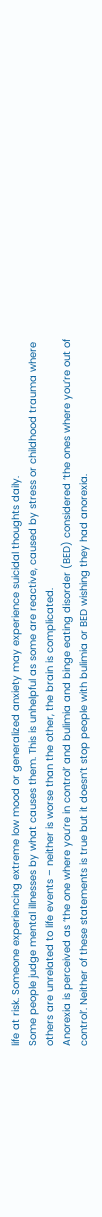life at risk. Someone experiencing extreme low mood or generalized anxiety may experience suicidal thoughts daily.
Some people judge mental illnesses by what causes them. This is unhelpful as some are reactive, caused by stress or childhood trauma where others are unrelated to life events – neither is worse than the other, the brain is complicated.
Anorexia is perceived as ‘the one where you’re in control’ and bulimia and binge eating disorder (BED) considered ‘the ones where you’re out of control’. Neither of these statements is true but it doesn’t stop people with bulimia or BED wishing they had anorexia.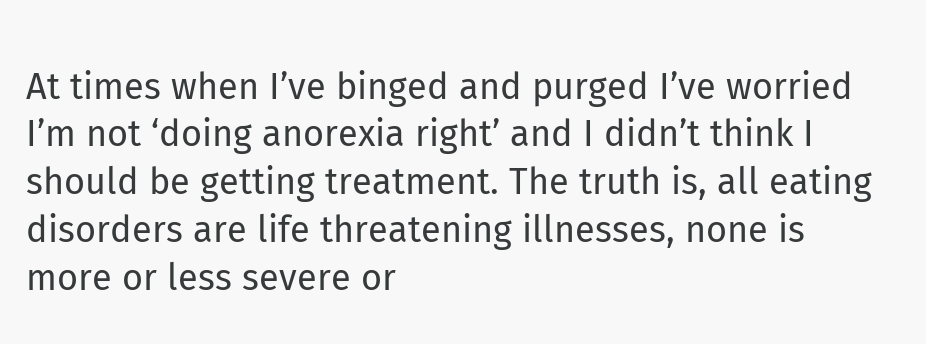At times when I’ve binged and purged I’ve worried I’m not ‘doing anorexia right’ and I didn’t think I should be getting treatment. The truth is, all eating disorders are life threatening illnesses, none is more or less severe or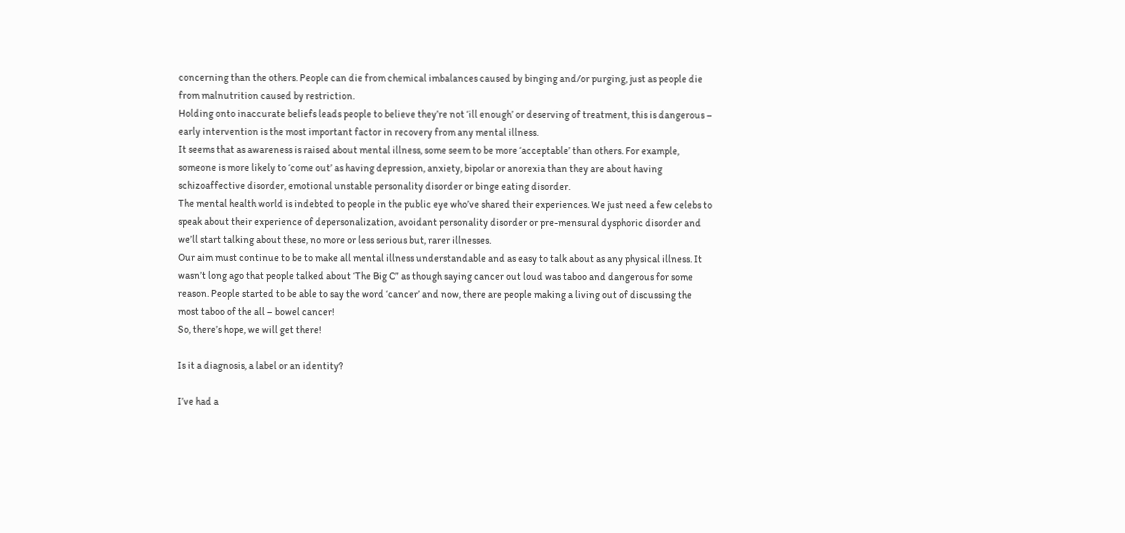concerning than the others. People can die from chemical imbalances caused by binging and/or purging, just as people die from malnutrition caused by restriction.
Holding onto inaccurate beliefs leads people to believe they’re not ‘ill enough’ or deserving of treatment, this is dangerous – early intervention is the most important factor in recovery from any mental illness.
It seems that as awareness is raised about mental illness, some seem to be more ‘acceptable’ than others. For example, someone is more likely to ‘come out’ as having depression, anxiety, bipolar or anorexia than they are about having schizoaffective disorder, emotional unstable personality disorder or binge eating disorder.
The mental health world is indebted to people in the public eye who’ve shared their experiences. We just need a few celebs to speak about their experience of depersonalization, avoidant personality disorder or pre-mensural dysphoric disorder and we’ll start talking about these, no more or less serious but, rarer illnesses.
Our aim must continue to be to make all mental illness understandable and as easy to talk about as any physical illness. It wasn’t long ago that people talked about ‘The Big C” as though saying cancer out loud was taboo and dangerous for some reason. People started to be able to say the word ‘cancer’ and now, there are people making a living out of discussing the most taboo of the all – bowel cancer!
So, there’s hope, we will get there!

Is it a diagnosis, a label or an identity?

I’ve had a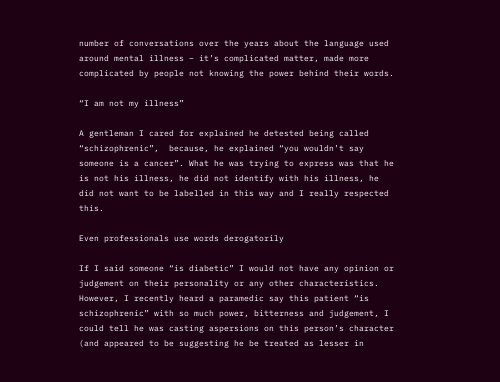number of conversations over the years about the language used around mental illness – it’s complicated matter, made more complicated by people not knowing the power behind their words.

“I am not my illness”

A gentleman I cared for explained he detested being called “schizophrenic”,  because, he explained “you wouldn’t say someone is a cancer”. What he was trying to express was that he is not his illness, he did not identify with his illness, he did not want to be labelled in this way and I really respected this.

Even professionals use words derogatorily

If I said someone “is diabetic” I would not have any opinion or judgement on their personality or any other characteristics. However, I recently heard a paramedic say this patient “is schizophrenic” with so much power, bitterness and judgement, I could tell he was casting aspersions on this person’s character (and appeared to be suggesting he be treated as lesser in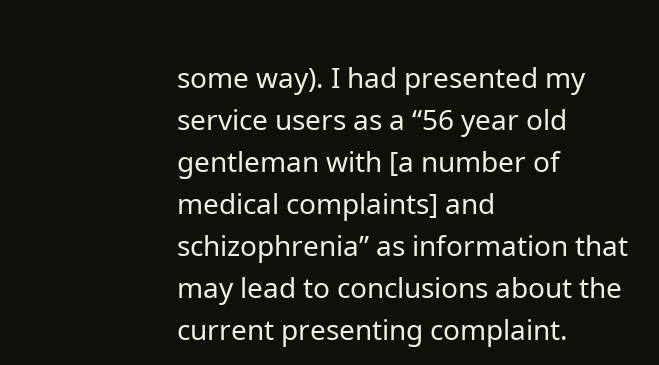some way). I had presented my service users as a “56 year old gentleman with [a number of medical complaints] and schizophrenia” as information that may lead to conclusions about the current presenting complaint.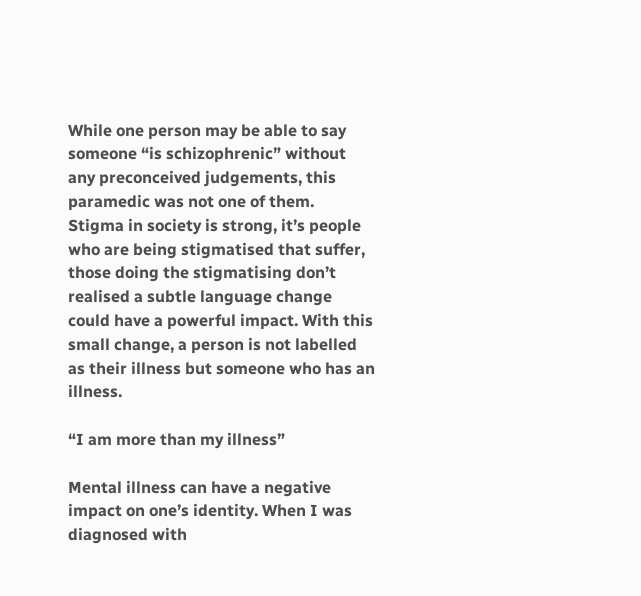While one person may be able to say someone “is schizophrenic” without any preconceived judgements, this paramedic was not one of them.
Stigma in society is strong, it’s people who are being stigmatised that suffer, those doing the stigmatising don’t realised a subtle language change could have a powerful impact. With this small change, a person is not labelled as their illness but someone who has an illness.

“I am more than my illness”

Mental illness can have a negative impact on one’s identity. When I was diagnosed with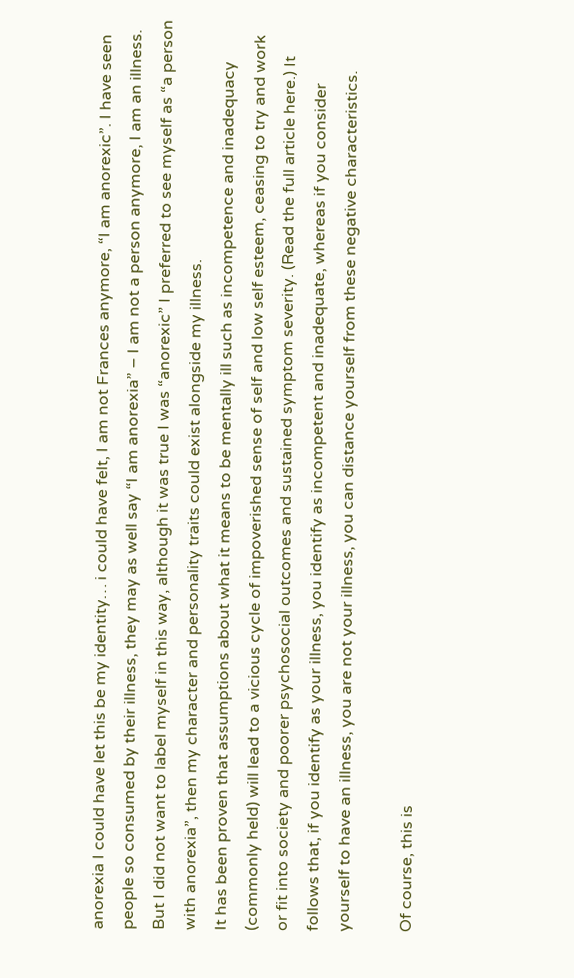anorexia I could have let this be my identity… i could have felt, I am not Frances anymore, “I am anorexic”. I have seen people so consumed by their illness, they may as well say “I am anorexia” – I am not a person anymore, I am an illness. But I did not want to label myself in this way, although it was true I was “anorexic” I preferred to see myself as “a person with anorexia”, then my character and personality traits could exist alongside my illness.
It has been proven that assumptions about what it means to be mentally ill such as incompetence and inadequacy (commonly held) will lead to a vicious cycle of impoverished sense of self and low self esteem, ceasing to try and work or fit into society and poorer psychosocial outcomes and sustained symptom severity. (Read the full article here.) It follows that, if you identify as your illness, you identify as incompetent and inadequate, whereas if you consider yourself to have an illness, you are not your illness, you can distance yourself from these negative characteristics.

Of course, this is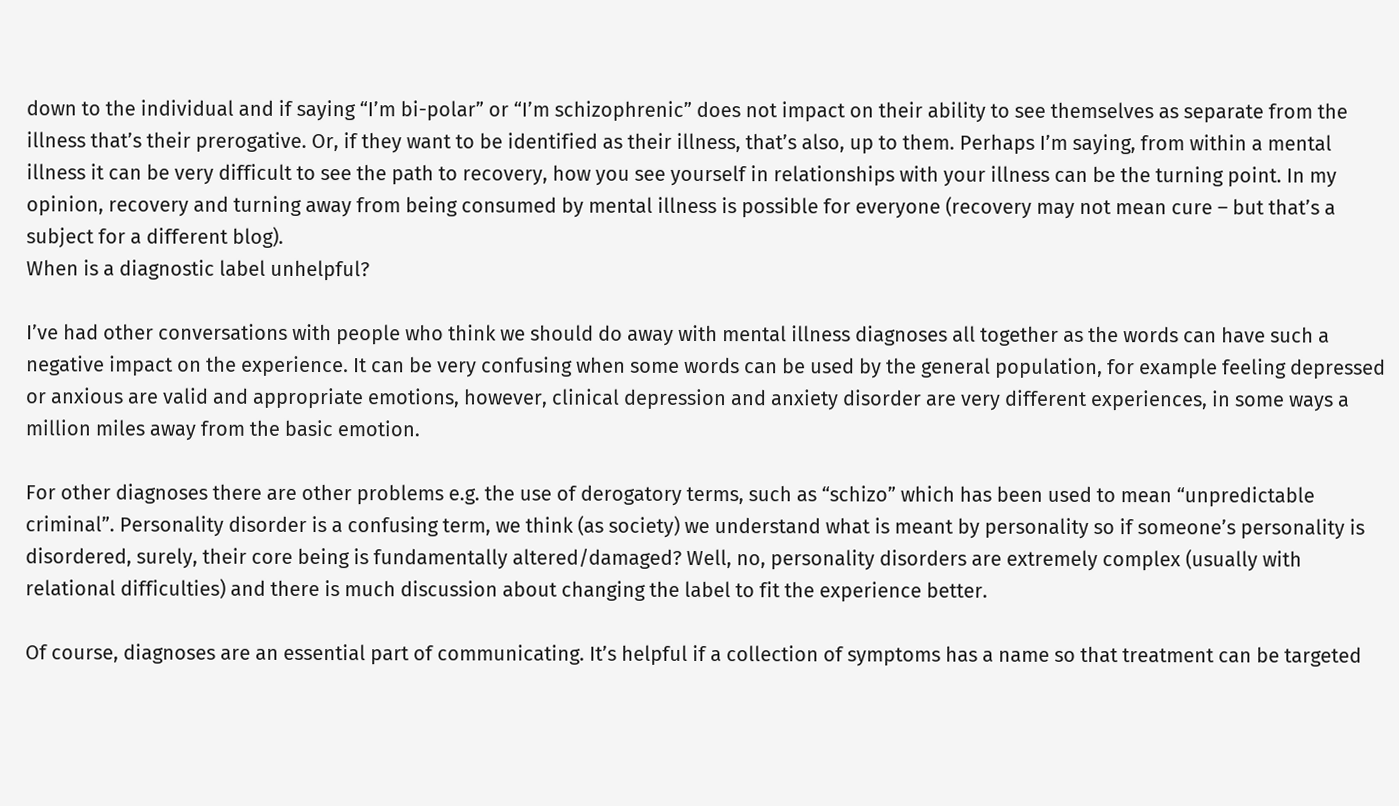down to the individual and if saying “I’m bi-polar” or “I’m schizophrenic” does not impact on their ability to see themselves as separate from the illness that’s their prerogative. Or, if they want to be identified as their illness, that’s also, up to them. Perhaps I’m saying, from within a mental illness it can be very difficult to see the path to recovery, how you see yourself in relationships with your illness can be the turning point. In my opinion, recovery and turning away from being consumed by mental illness is possible for everyone (recovery may not mean cure – but that’s a subject for a different blog).
When is a diagnostic label unhelpful?

I’ve had other conversations with people who think we should do away with mental illness diagnoses all together as the words can have such a negative impact on the experience. It can be very confusing when some words can be used by the general population, for example feeling depressed or anxious are valid and appropriate emotions, however, clinical depression and anxiety disorder are very different experiences, in some ways a million miles away from the basic emotion.

For other diagnoses there are other problems e.g. the use of derogatory terms, such as “schizo” which has been used to mean “unpredictable criminal”. Personality disorder is a confusing term, we think (as society) we understand what is meant by personality so if someone’s personality is disordered, surely, their core being is fundamentally altered/damaged? Well, no, personality disorders are extremely complex (usually with relational difficulties) and there is much discussion about changing the label to fit the experience better.

Of course, diagnoses are an essential part of communicating. It’s helpful if a collection of symptoms has a name so that treatment can be targeted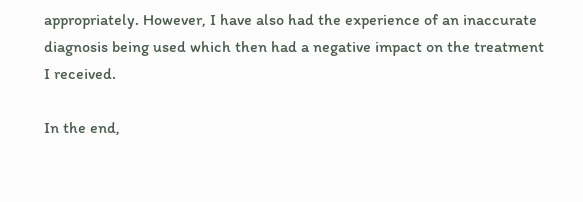appropriately. However, I have also had the experience of an inaccurate diagnosis being used which then had a negative impact on the treatment I received.

In the end,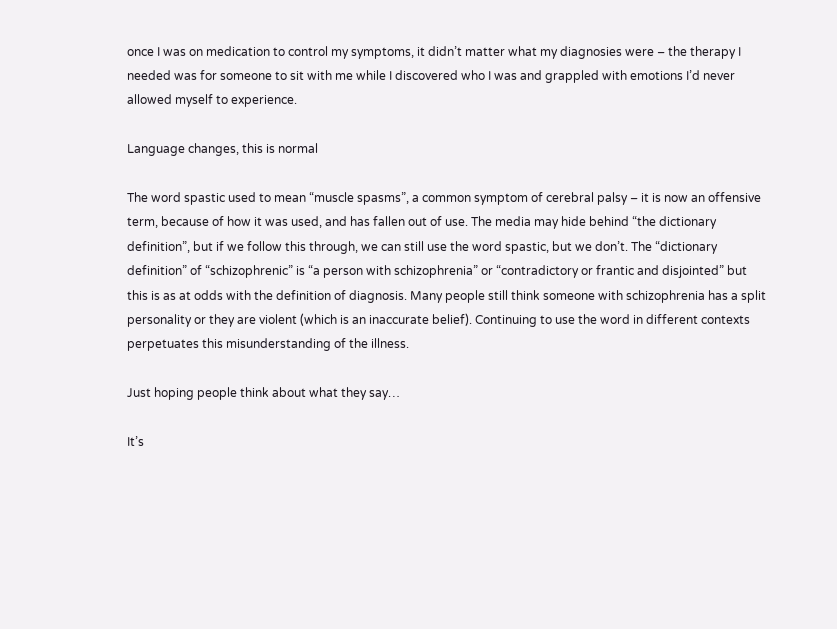once I was on medication to control my symptoms, it didn’t matter what my diagnosies were – the therapy I needed was for someone to sit with me while I discovered who I was and grappled with emotions I’d never allowed myself to experience.

Language changes, this is normal

The word spastic used to mean “muscle spasms”, a common symptom of cerebral palsy – it is now an offensive term, because of how it was used, and has fallen out of use. The media may hide behind “the dictionary definition”, but if we follow this through, we can still use the word spastic, but we don’t. The “dictionary definition” of “schizophrenic” is “a person with schizophrenia” or “contradictory or frantic and disjointed” but this is as at odds with the definition of diagnosis. Many people still think someone with schizophrenia has a split personality or they are violent (which is an inaccurate belief). Continuing to use the word in different contexts perpetuates this misunderstanding of the illness.

Just hoping people think about what they say…

It’s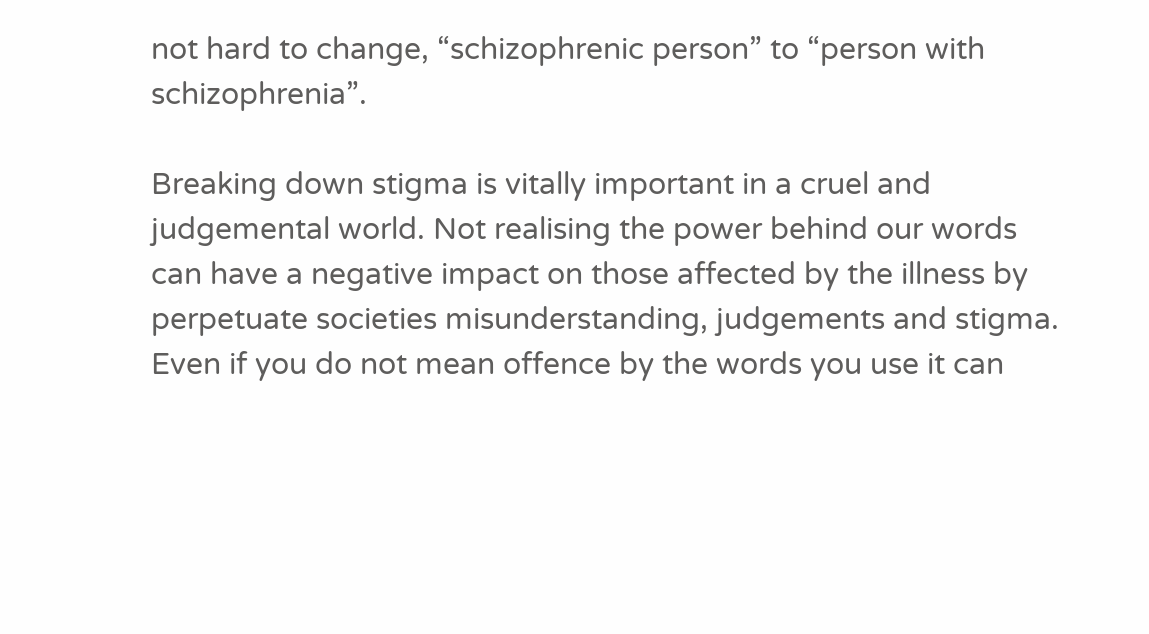not hard to change, “schizophrenic person” to “person with schizophrenia”.

Breaking down stigma is vitally important in a cruel and judgemental world. Not realising the power behind our words can have a negative impact on those affected by the illness by perpetuate societies misunderstanding, judgements and stigma. Even if you do not mean offence by the words you use it can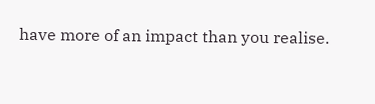have more of an impact than you realise.